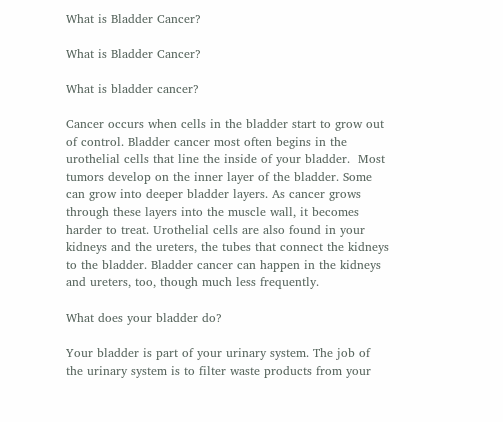What is Bladder Cancer?

What is Bladder Cancer?

What is bladder cancer?

Cancer occurs when cells in the bladder start to grow out of control. Bladder cancer most often begins in the urothelial cells that line the inside of your bladder.  Most tumors develop on the inner layer of the bladder. Some can grow into deeper bladder layers. As cancer grows through these layers into the muscle wall, it becomes harder to treat. Urothelial cells are also found in your kidneys and the ureters, the tubes that connect the kidneys to the bladder. Bladder cancer can happen in the kidneys and ureters, too, though much less frequently.

What does your bladder do?

Your bladder is part of your urinary system. The job of the urinary system is to filter waste products from your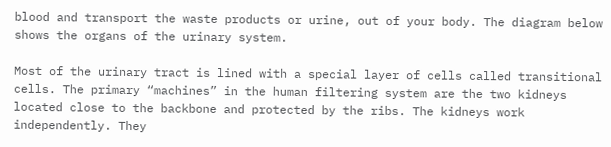blood and transport the waste products or urine, out of your body. The diagram below shows the organs of the urinary system.

Most of the urinary tract is lined with a special layer of cells called transitional cells. The primary “machines” in the human filtering system are the two kidneys located close to the backbone and protected by the ribs. The kidneys work independently. They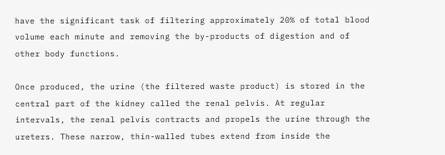have the significant task of filtering approximately 20% of total blood volume each minute and removing the by-products of digestion and of other body functions.

Once produced, the urine (the filtered waste product) is stored in the central part of the kidney called the renal pelvis. At regular intervals, the renal pelvis contracts and propels the urine through the ureters. These narrow, thin-walled tubes extend from inside the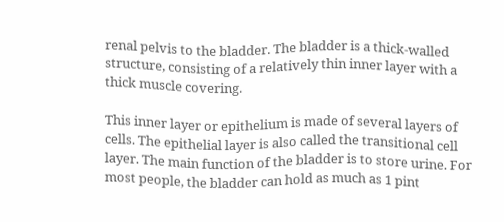renal pelvis to the bladder. The bladder is a thick-walled structure, consisting of a relatively thin inner layer with a thick muscle covering.

This inner layer or epithelium is made of several layers of cells. The epithelial layer is also called the transitional cell layer. The main function of the bladder is to store urine. For most people, the bladder can hold as much as 1 pint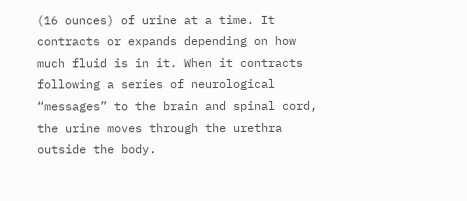(16 ounces) of urine at a time. It contracts or expands depending on how much fluid is in it. When it contracts following a series of neurological “messages” to the brain and spinal cord, the urine moves through the urethra outside the body.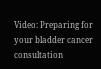Video: Preparing for your bladder cancer consultation